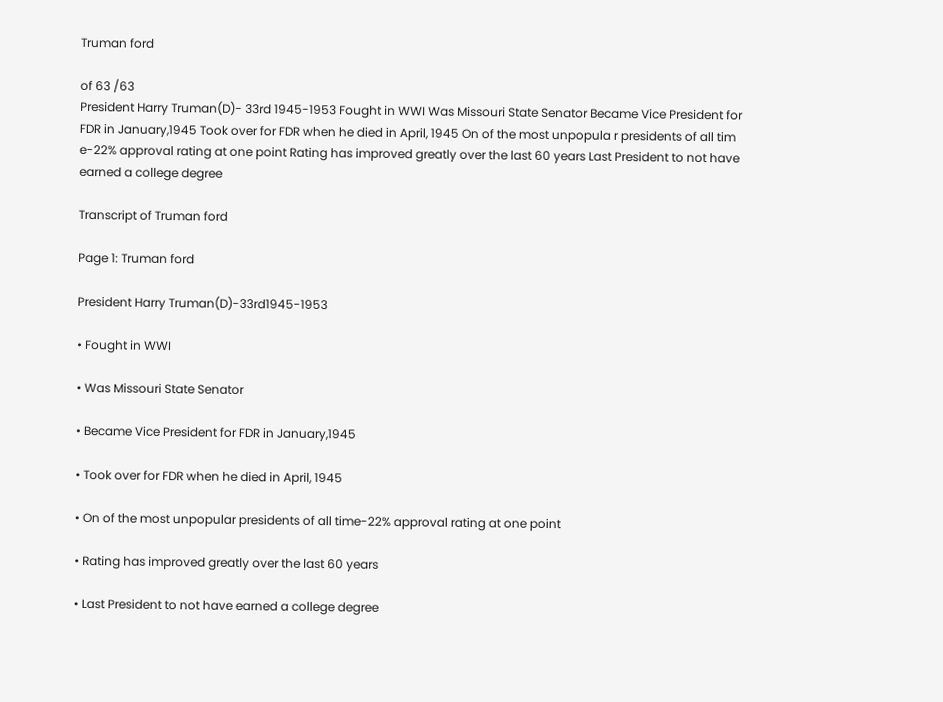Truman ford

of 63 /63
President Harry Truman(D)- 33rd 1945-1953 Fought in WWI Was Missouri State Senator Became Vice President for FDR in January,1945 Took over for FDR when he died in April, 1945 On of the most unpopula r presidents of all tim e-22% approval rating at one point Rating has improved greatly over the last 60 years Last President to not have earned a college degree

Transcript of Truman ford

Page 1: Truman ford

President Harry Truman(D)-33rd1945-1953

• Fought in WWI

• Was Missouri State Senator

• Became Vice President for FDR in January,1945

• Took over for FDR when he died in April, 1945

• On of the most unpopular presidents of all time-22% approval rating at one point

• Rating has improved greatly over the last 60 years

• Last President to not have earned a college degree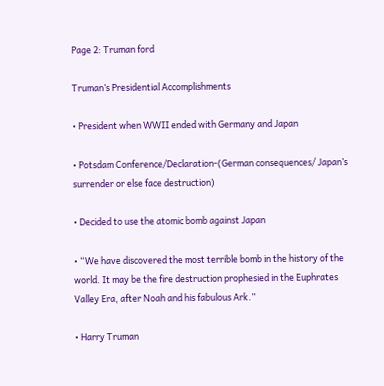Page 2: Truman ford

Truman’s Presidential Accomplishments

• President when WWII ended with Germany and Japan

• Potsdam Conference/Declaration-(German consequences/ Japan’s surrender or else face destruction)

• Decided to use the atomic bomb against Japan

• “We have discovered the most terrible bomb in the history of the world. It may be the fire destruction prophesied in the Euphrates Valley Era, after Noah and his fabulous Ark.”

• Harry Truman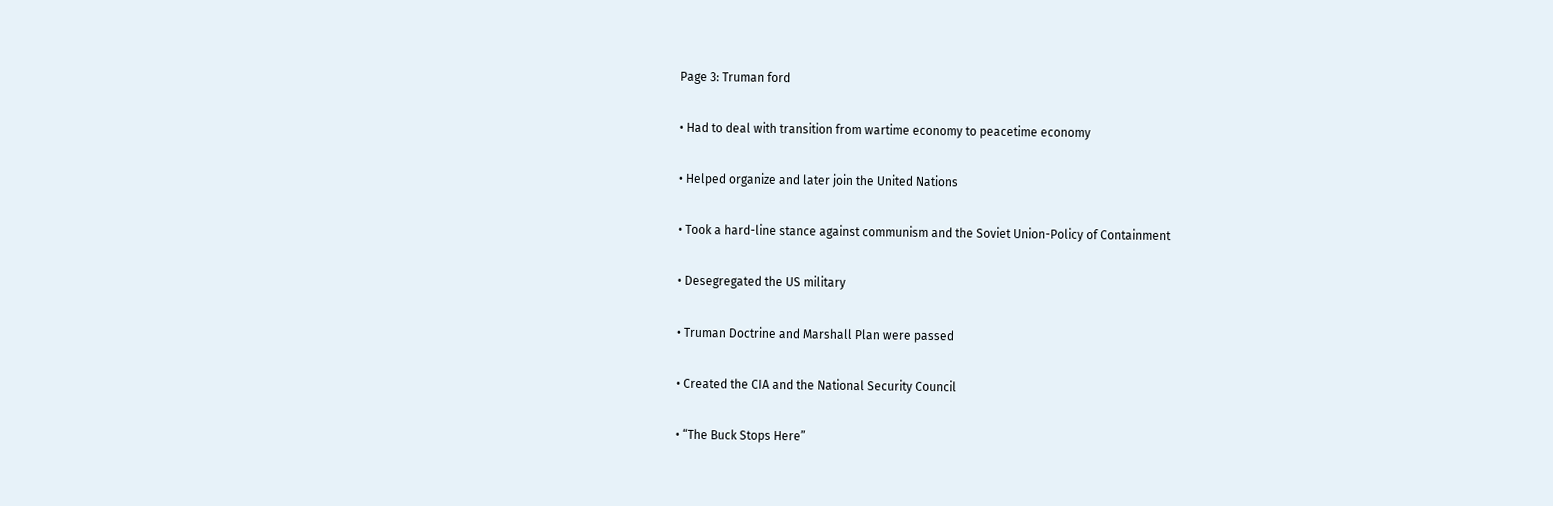Page 3: Truman ford

• Had to deal with transition from wartime economy to peacetime economy

• Helped organize and later join the United Nations

• Took a hard-line stance against communism and the Soviet Union-Policy of Containment

• Desegregated the US military

• Truman Doctrine and Marshall Plan were passed

• Created the CIA and the National Security Council

• “The Buck Stops Here”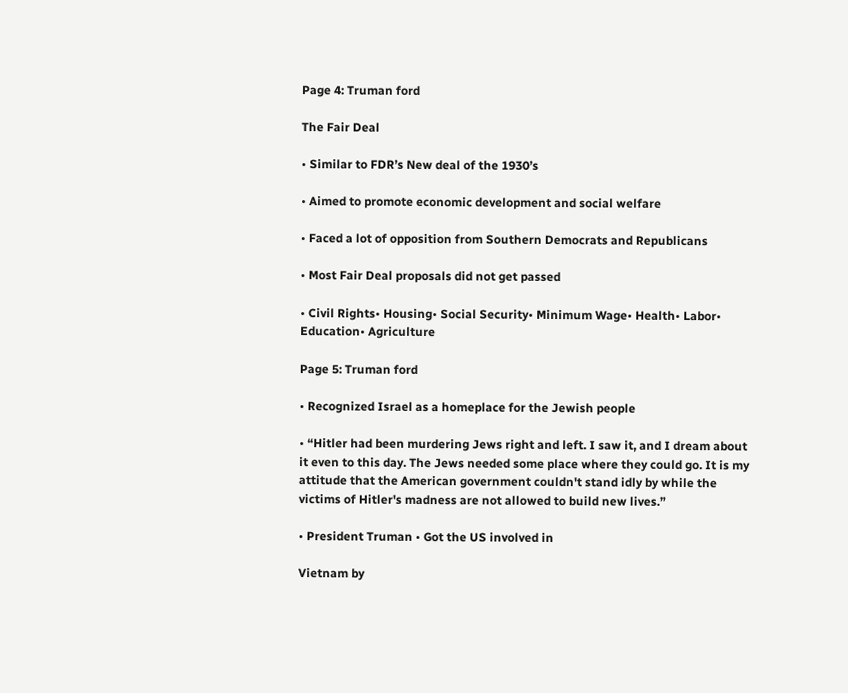Page 4: Truman ford

The Fair Deal

• Similar to FDR’s New deal of the 1930’s

• Aimed to promote economic development and social welfare

• Faced a lot of opposition from Southern Democrats and Republicans

• Most Fair Deal proposals did not get passed

• Civil Rights• Housing• Social Security• Minimum Wage• Health• Labor• Education• Agriculture

Page 5: Truman ford

• Recognized Israel as a homeplace for the Jewish people

• “Hitler had been murdering Jews right and left. I saw it, and I dream about it even to this day. The Jews needed some place where they could go. It is my attitude that the American government couldn't stand idly by while the victims of Hitler's madness are not allowed to build new lives.”

• President Truman • Got the US involved in

Vietnam by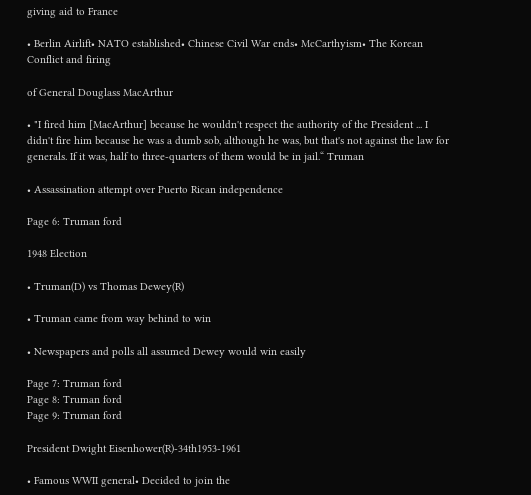giving aid to France

• Berlin Airlift• NATO established• Chinese Civil War ends• McCarthyism• The Korean Conflict and firing

of General Douglass MacArthur

• "I fired him [MacArthur] because he wouldn't respect the authority of the President ... I didn't fire him because he was a dumb sob, although he was, but that's not against the law for generals. If it was, half to three-quarters of them would be in jail.“ Truman

• Assassination attempt over Puerto Rican independence

Page 6: Truman ford

1948 Election

• Truman(D) vs Thomas Dewey(R)

• Truman came from way behind to win

• Newspapers and polls all assumed Dewey would win easily

Page 7: Truman ford
Page 8: Truman ford
Page 9: Truman ford

President Dwight Eisenhower(R)-34th1953-1961

• Famous WWII general• Decided to join the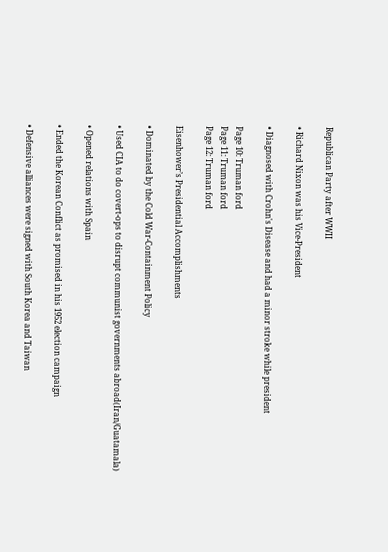Republican Party after WWII

• Richard Nixon was his Vice-President

• Diagnosed with Crohn's Disease and had a minor stroke while president

Page 10: Truman ford
Page 11: Truman ford
Page 12: Truman ford

Eisenhower’s Presidential Accomplishments

• Dominated by the Cold War-Containment Policy

• Used CIA to do covert-ops to disrupt communist governments abroad(Iran/Guatamala)

• Opened relations with Spain

• Ended the Korean Conflict as promised in his 1952 election campaign

• Defensive alliances were signed with South Korea and Taiwan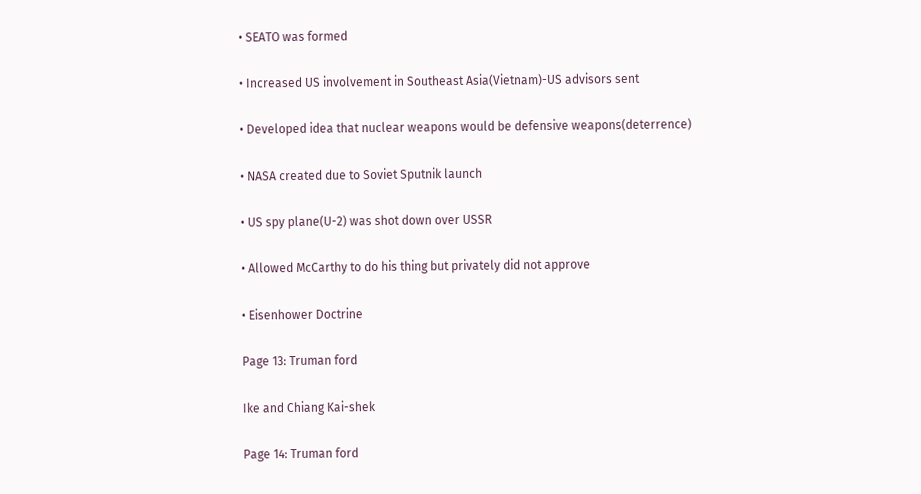• SEATO was formed

• Increased US involvement in Southeast Asia(Vietnam)-US advisors sent

• Developed idea that nuclear weapons would be defensive weapons(deterrence)

• NASA created due to Soviet Sputnik launch

• US spy plane(U-2) was shot down over USSR

• Allowed McCarthy to do his thing but privately did not approve

• Eisenhower Doctrine

Page 13: Truman ford

Ike and Chiang Kai-shek

Page 14: Truman ford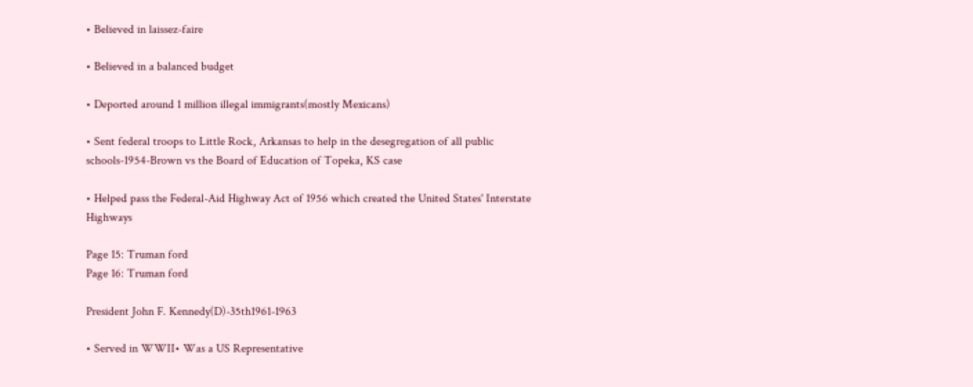• Believed in laissez-faire

• Believed in a balanced budget

• Deported around 1 million illegal immigrants(mostly Mexicans)

• Sent federal troops to Little Rock, Arkansas to help in the desegregation of all public schools-1954-Brown vs the Board of Education of Topeka, KS case

• Helped pass the Federal-Aid Highway Act of 1956 which created the United States' Interstate Highways

Page 15: Truman ford
Page 16: Truman ford

President John F. Kennedy(D)-35th1961-1963

• Served in WWII• Was a US Representative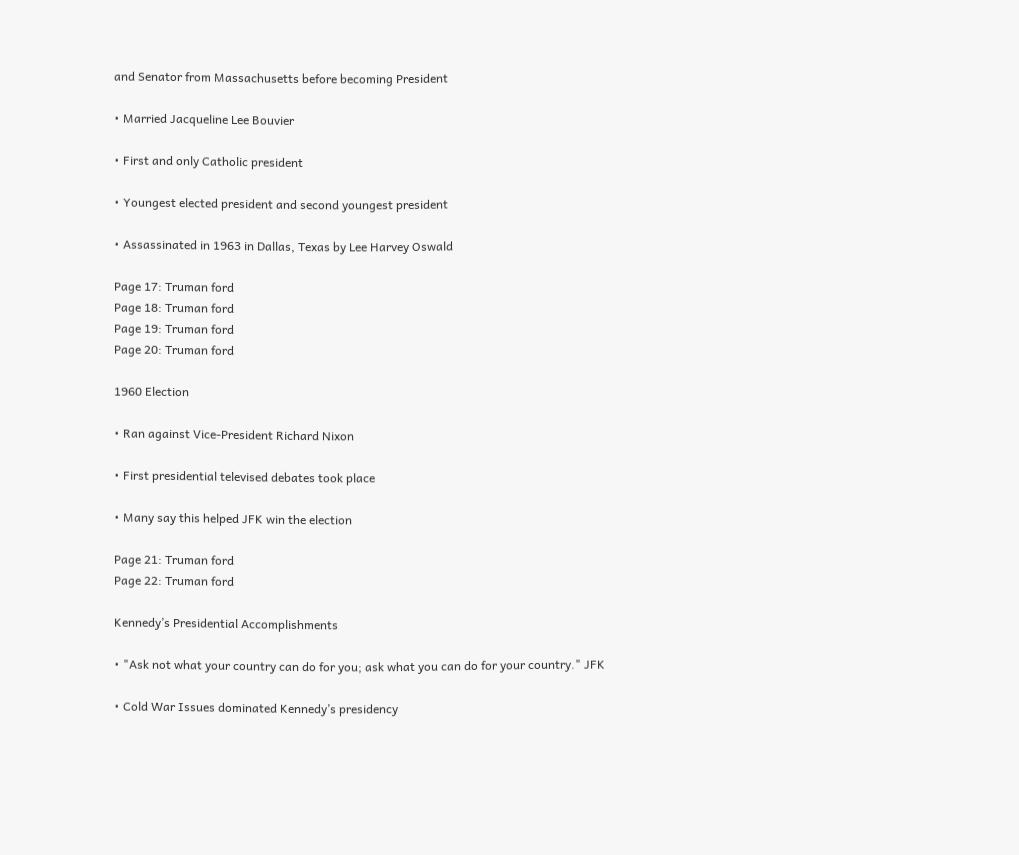and Senator from Massachusetts before becoming President

• Married Jacqueline Lee Bouvier

• First and only Catholic president

• Youngest elected president and second youngest president

• Assassinated in 1963 in Dallas, Texas by Lee Harvey Oswald

Page 17: Truman ford
Page 18: Truman ford
Page 19: Truman ford
Page 20: Truman ford

1960 Election

• Ran against Vice-President Richard Nixon

• First presidential televised debates took place

• Many say this helped JFK win the election

Page 21: Truman ford
Page 22: Truman ford

Kennedy’s Presidential Accomplishments

• "Ask not what your country can do for you; ask what you can do for your country." JFK

• Cold War Issues dominated Kennedy’s presidency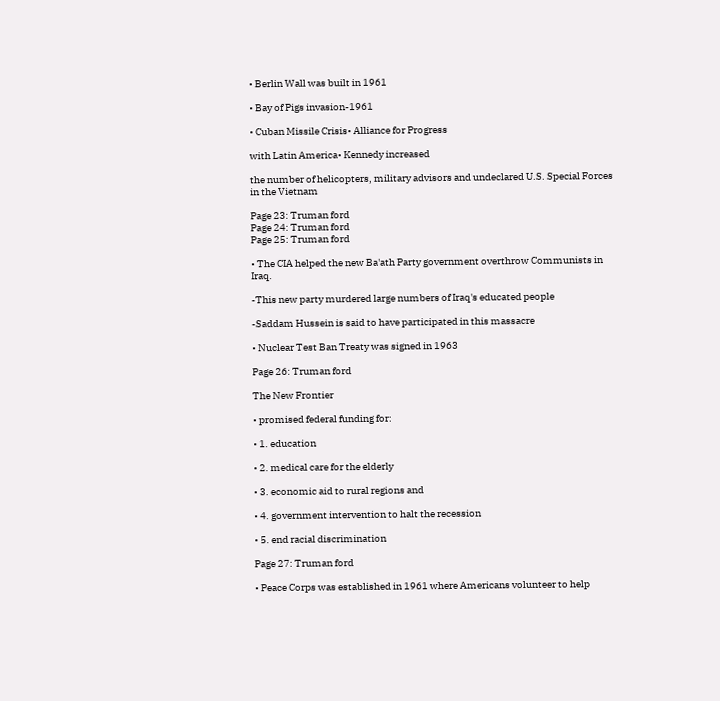• Berlin Wall was built in 1961

• Bay of Pigs invasion-1961

• Cuban Missile Crisis• Alliance for Progress

with Latin America• Kennedy increased

the number of helicopters, military advisors and undeclared U.S. Special Forces in the Vietnam

Page 23: Truman ford
Page 24: Truman ford
Page 25: Truman ford

• The CIA helped the new Ba'ath Party government overthrow Communists in Iraq.

-This new party murdered large numbers of Iraq's educated people

-Saddam Hussein is said to have participated in this massacre

• Nuclear Test Ban Treaty was signed in 1963

Page 26: Truman ford

The New Frontier

• promised federal funding for:

• 1. education

• 2. medical care for the elderly

• 3. economic aid to rural regions and

• 4. government intervention to halt the recession

• 5. end racial discrimination

Page 27: Truman ford

• Peace Corps was established in 1961 where Americans volunteer to help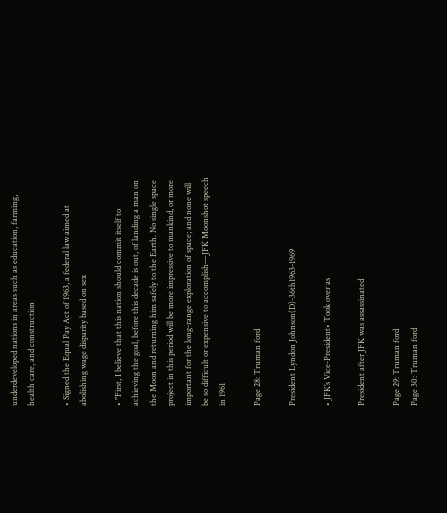underdeveloped nations in areas such as education, farming, health care, and construction

• Signed the Equal Pay Act of 1963, a federal law aimed at abolishing wage disparity based on sex

• "First, I believe that this nation should commit itself to achieving the goal, before this decade is out, of landing a man on the Moon and returning him safely to the Earth. No single space project in this period will be more impressive to mankind, or more important for the long-range exploration of space; and none will be so difficult or expensive to accomplish—JFK Moonshot speech in 1961

Page 28: Truman ford

President Lyndon Johnson(D)-36th1963-1969

• JFK’s Vice-President• Took over as

President after JFK was assassinated

Page 29: Truman ford
Page 30: Truman ford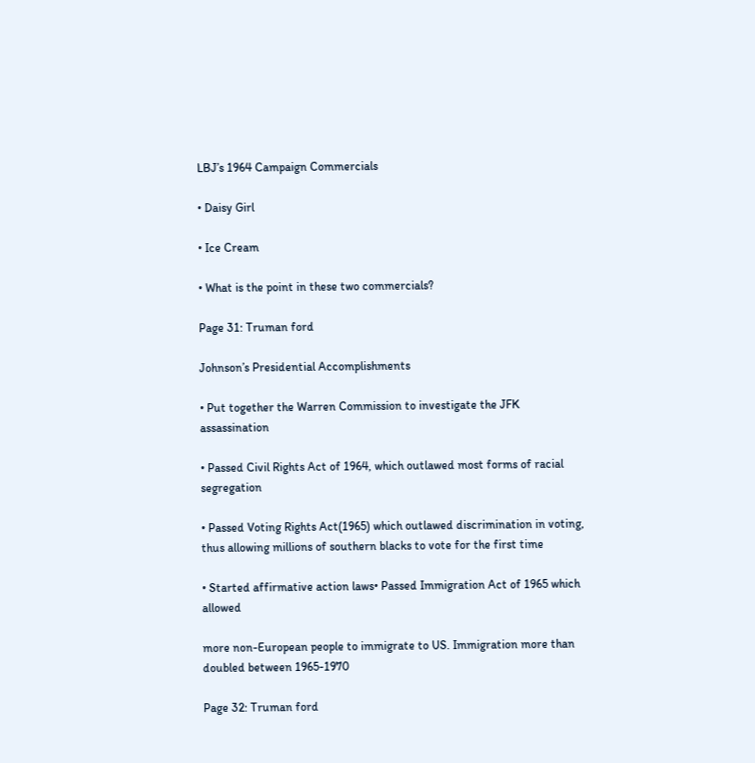LBJ’s 1964 Campaign Commercials

• Daisy Girl

• Ice Cream

• What is the point in these two commercials?

Page 31: Truman ford

Johnson’s Presidential Accomplishments

• Put together the Warren Commission to investigate the JFK assassination

• Passed Civil Rights Act of 1964, which outlawed most forms of racial segregation

• Passed Voting Rights Act(1965) which outlawed discrimination in voting, thus allowing millions of southern blacks to vote for the first time

• Started affirmative action laws• Passed Immigration Act of 1965 which allowed

more non-European people to immigrate to US. Immigration more than doubled between 1965-1970

Page 32: Truman ford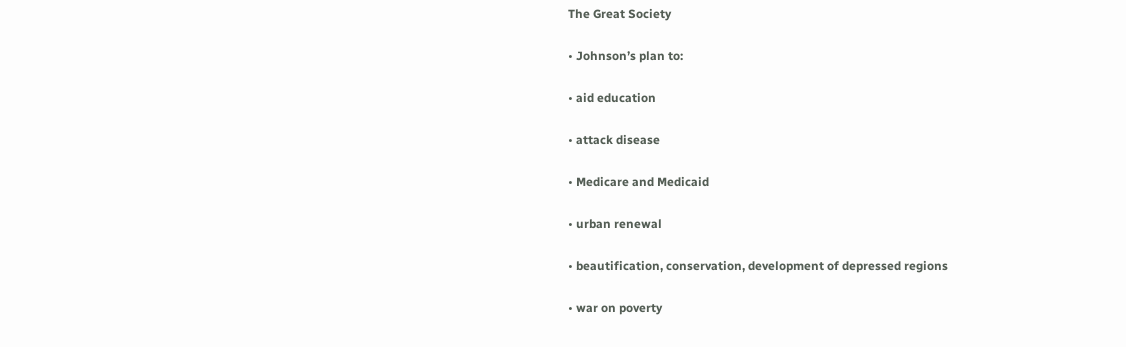The Great Society

• Johnson’s plan to:

• aid education

• attack disease

• Medicare and Medicaid

• urban renewal

• beautification, conservation, development of depressed regions

• war on poverty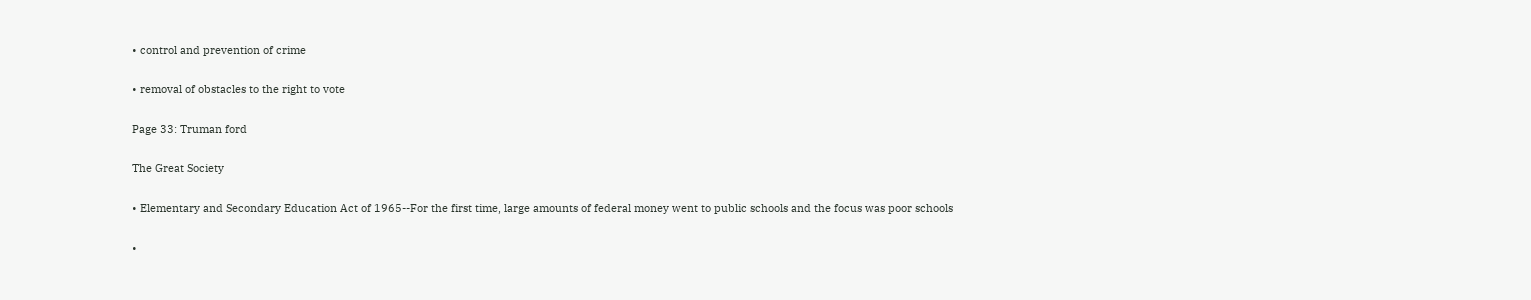• control and prevention of crime

• removal of obstacles to the right to vote

Page 33: Truman ford

The Great Society

• Elementary and Secondary Education Act of 1965--For the first time, large amounts of federal money went to public schools and the focus was poor schools

•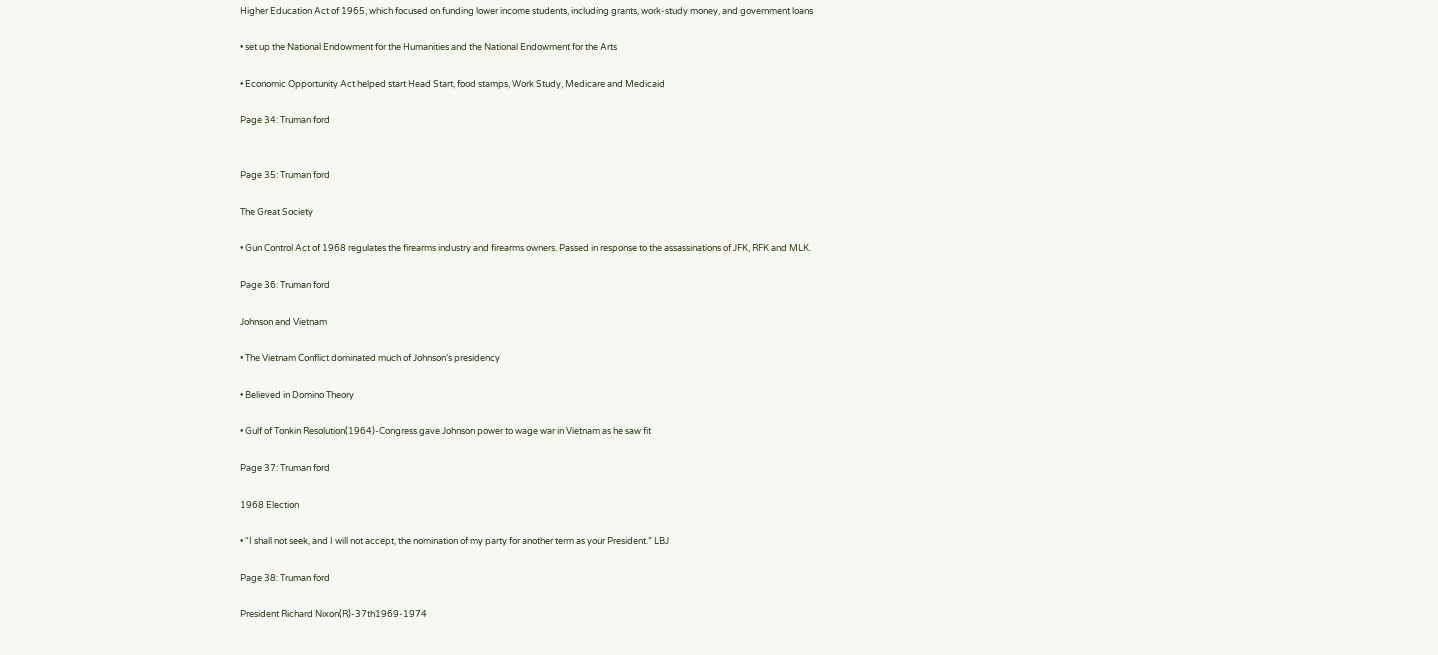Higher Education Act of 1965, which focused on funding lower income students, including grants, work-study money, and government loans

• set up the National Endowment for the Humanities and the National Endowment for the Arts

• Economic Opportunity Act helped start Head Start, food stamps, Work Study, Medicare and Medicaid

Page 34: Truman ford


Page 35: Truman ford

The Great Society

• Gun Control Act of 1968 regulates the firearms industry and firearms owners. Passed in response to the assassinations of JFK, RFK and MLK.

Page 36: Truman ford

Johnson and Vietnam

• The Vietnam Conflict dominated much of Johnson’s presidency

• Believed in Domino Theory

• Gulf of Tonkin Resolution(1964)-Congress gave Johnson power to wage war in Vietnam as he saw fit

Page 37: Truman ford

1968 Election

• "I shall not seek, and I will not accept, the nomination of my party for another term as your President.” LBJ

Page 38: Truman ford

President Richard Nixon(R)-37th1969-1974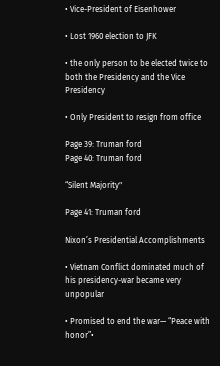• Vice-President of Eisenhower

• Lost 1960 election to JFK

• the only person to be elected twice to both the Presidency and the Vice Presidency

• Only President to resign from office

Page 39: Truman ford
Page 40: Truman ford

“Silent Majority"

Page 41: Truman ford

Nixon’s Presidential Accomplishments

• Vietnam Conflict dominated much of his presidency-war became very unpopular

• Promised to end the war— “Peace with honor”•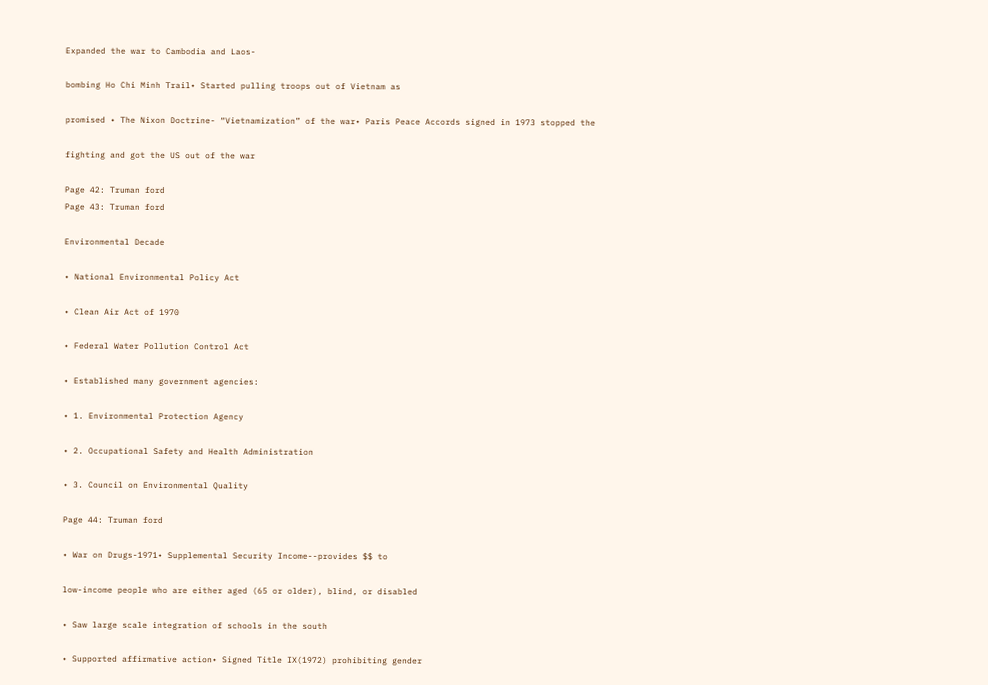Expanded the war to Cambodia and Laos-

bombing Ho Chi Minh Trail• Started pulling troops out of Vietnam as

promised • The Nixon Doctrine- “Vietnamization” of the war• Paris Peace Accords signed in 1973 stopped the

fighting and got the US out of the war

Page 42: Truman ford
Page 43: Truman ford

Environmental Decade

• National Environmental Policy Act

• Clean Air Act of 1970

• Federal Water Pollution Control Act

• Established many government agencies:

• 1. Environmental Protection Agency

• 2. Occupational Safety and Health Administration

• 3. Council on Environmental Quality

Page 44: Truman ford

• War on Drugs-1971• Supplemental Security Income--provides $$ to

low-income people who are either aged (65 or older), blind, or disabled

• Saw large scale integration of schools in the south

• Supported affirmative action• Signed Title IX(1972) prohibiting gender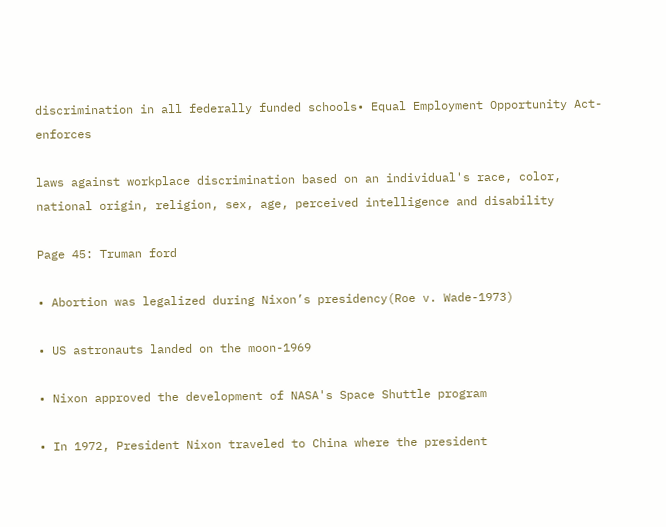discrimination in all federally funded schools• Equal Employment Opportunity Act-enforces

laws against workplace discrimination based on an individual's race, color, national origin, religion, sex, age, perceived intelligence and disability

Page 45: Truman ford

• Abortion was legalized during Nixon’s presidency(Roe v. Wade-1973)

• US astronauts landed on the moon-1969

• Nixon approved the development of NASA's Space Shuttle program

• In 1972, President Nixon traveled to China where the president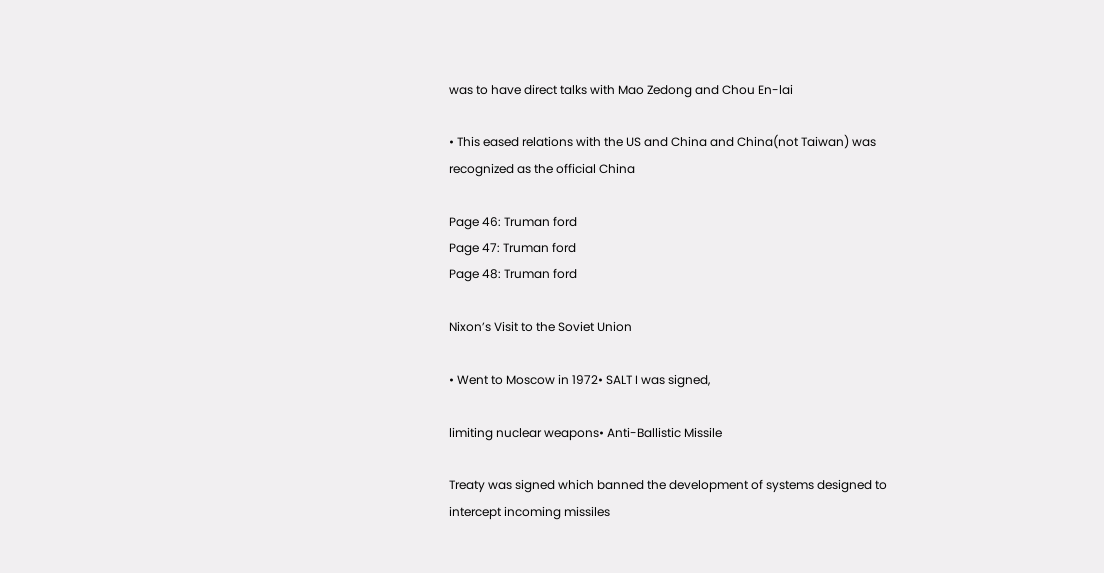was to have direct talks with Mao Zedong and Chou En-lai

• This eased relations with the US and China and China(not Taiwan) was recognized as the official China

Page 46: Truman ford
Page 47: Truman ford
Page 48: Truman ford

Nixon’s Visit to the Soviet Union

• Went to Moscow in 1972• SALT I was signed,

limiting nuclear weapons• Anti-Ballistic Missile

Treaty was signed which banned the development of systems designed to intercept incoming missiles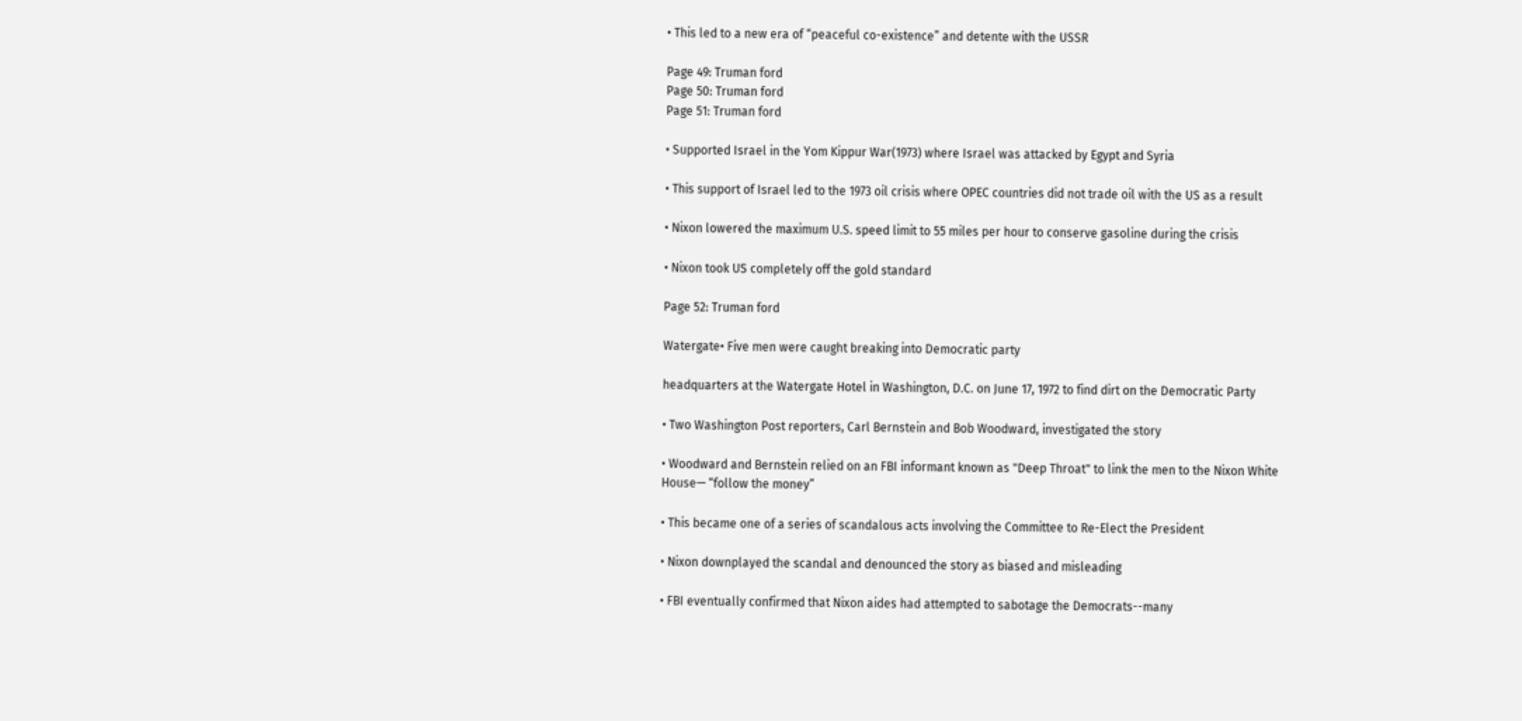• This led to a new era of “peaceful co-existence” and detente with the USSR

Page 49: Truman ford
Page 50: Truman ford
Page 51: Truman ford

• Supported Israel in the Yom Kippur War(1973) where Israel was attacked by Egypt and Syria

• This support of Israel led to the 1973 oil crisis where OPEC countries did not trade oil with the US as a result

• Nixon lowered the maximum U.S. speed limit to 55 miles per hour to conserve gasoline during the crisis

• Nixon took US completely off the gold standard

Page 52: Truman ford

Watergate• Five men were caught breaking into Democratic party

headquarters at the Watergate Hotel in Washington, D.C. on June 17, 1972 to find dirt on the Democratic Party

• Two Washington Post reporters, Carl Bernstein and Bob Woodward, investigated the story

• Woodward and Bernstein relied on an FBI informant known as "Deep Throat" to link the men to the Nixon White House— “follow the money”

• This became one of a series of scandalous acts involving the Committee to Re-Elect the President

• Nixon downplayed the scandal and denounced the story as biased and misleading

• FBI eventually confirmed that Nixon aides had attempted to sabotage the Democrats--many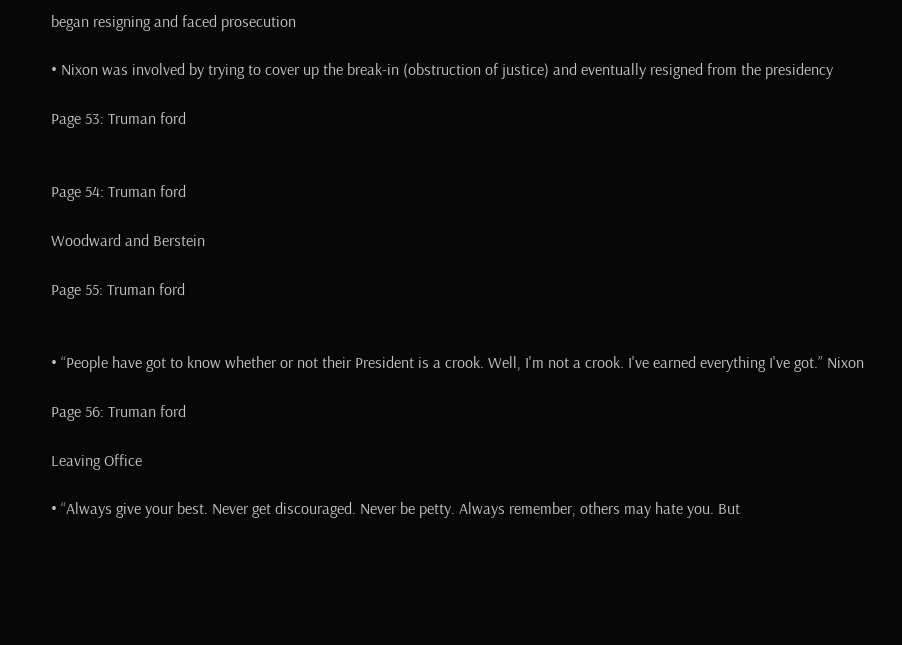began resigning and faced prosecution

• Nixon was involved by trying to cover up the break-in (obstruction of justice) and eventually resigned from the presidency

Page 53: Truman ford


Page 54: Truman ford

Woodward and Berstein

Page 55: Truman ford


• “People have got to know whether or not their President is a crook. Well, I'm not a crook. I've earned everything I've got.” Nixon

Page 56: Truman ford

Leaving Office

• “Always give your best. Never get discouraged. Never be petty. Always remember, others may hate you. But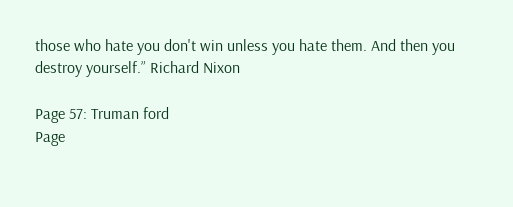those who hate you don't win unless you hate them. And then you destroy yourself.” Richard Nixon

Page 57: Truman ford
Page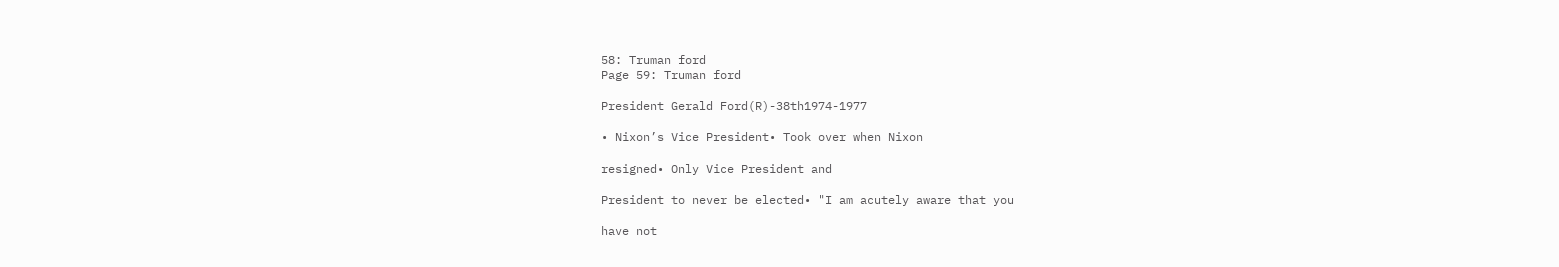58: Truman ford
Page 59: Truman ford

President Gerald Ford(R)-38th1974-1977

• Nixon’s Vice President• Took over when Nixon

resigned• Only Vice President and

President to never be elected• "I am acutely aware that you

have not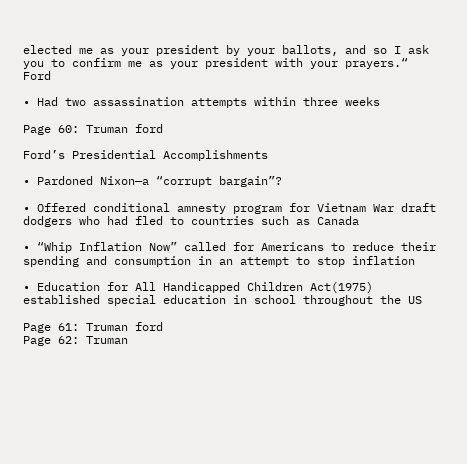elected me as your president by your ballots, and so I ask you to confirm me as your president with your prayers.“ Ford

• Had two assassination attempts within three weeks

Page 60: Truman ford

Ford’s Presidential Accomplishments

• Pardoned Nixon—a “corrupt bargain”?

• Offered conditional amnesty program for Vietnam War draft dodgers who had fled to countries such as Canada

• “Whip Inflation Now” called for Americans to reduce their spending and consumption in an attempt to stop inflation

• Education for All Handicapped Children Act(1975) established special education in school throughout the US

Page 61: Truman ford
Page 62: Truman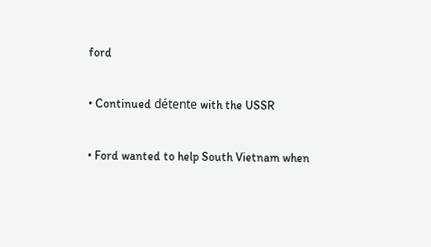ford

• Continued détente with the USSR

• Ford wanted to help South Vietnam when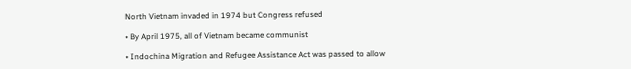North Vietnam invaded in 1974 but Congress refused

• By April 1975, all of Vietnam became communist

• Indochina Migration and Refugee Assistance Act was passed to allow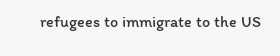refugees to immigrate to the US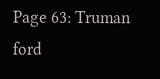Page 63: Truman ford